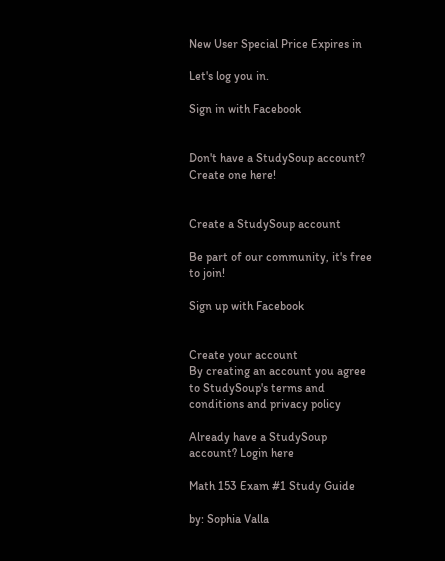New User Special Price Expires in

Let's log you in.

Sign in with Facebook


Don't have a StudySoup account? Create one here!


Create a StudySoup account

Be part of our community, it's free to join!

Sign up with Facebook


Create your account
By creating an account you agree to StudySoup's terms and conditions and privacy policy

Already have a StudySoup account? Login here

Math 153 Exam #1 Study Guide

by: Sophia Valla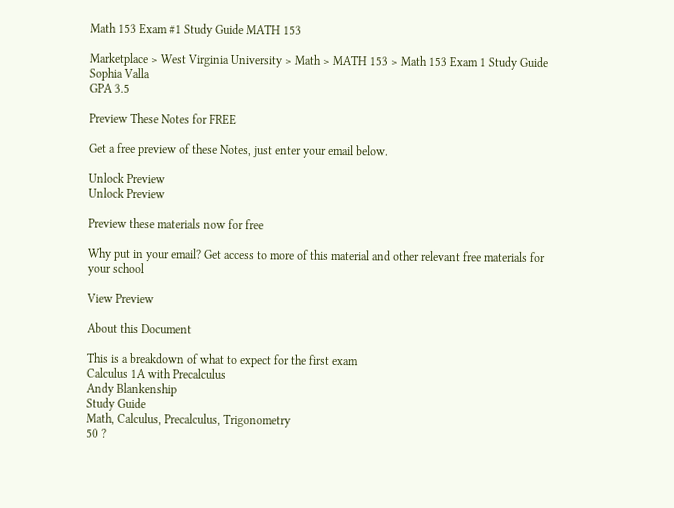Math 153 Exam #1 Study Guide MATH 153

Marketplace > West Virginia University > Math > MATH 153 > Math 153 Exam 1 Study Guide
Sophia Valla
GPA 3.5

Preview These Notes for FREE

Get a free preview of these Notes, just enter your email below.

Unlock Preview
Unlock Preview

Preview these materials now for free

Why put in your email? Get access to more of this material and other relevant free materials for your school

View Preview

About this Document

This is a breakdown of what to expect for the first exam
Calculus 1A with Precalculus
Andy Blankenship
Study Guide
Math, Calculus, Precalculus, Trigonometry
50 ?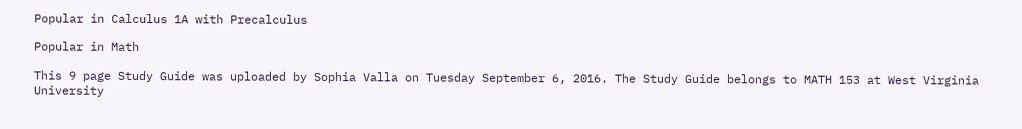Popular in Calculus 1A with Precalculus

Popular in Math

This 9 page Study Guide was uploaded by Sophia Valla on Tuesday September 6, 2016. The Study Guide belongs to MATH 153 at West Virginia University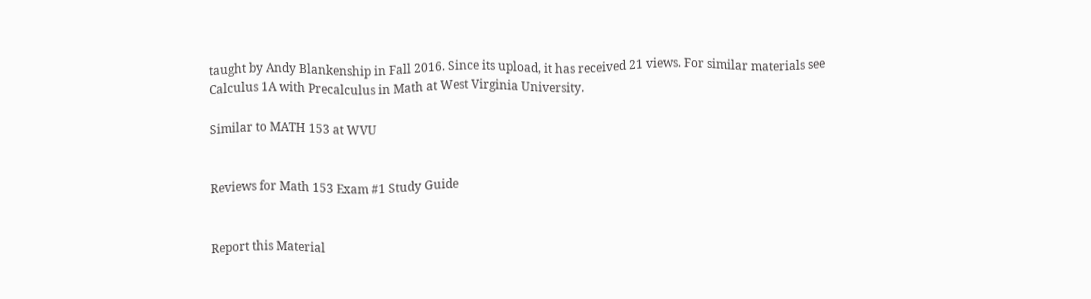taught by Andy Blankenship in Fall 2016. Since its upload, it has received 21 views. For similar materials see Calculus 1A with Precalculus in Math at West Virginia University.

Similar to MATH 153 at WVU


Reviews for Math 153 Exam #1 Study Guide


Report this Material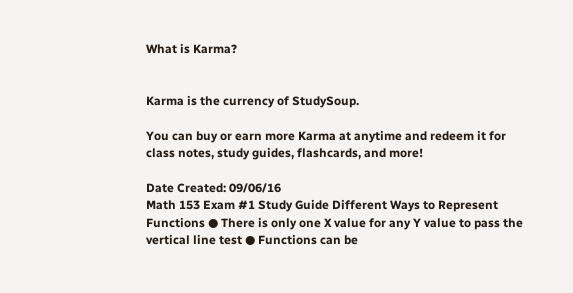What is Karma?


Karma is the currency of StudySoup.

You can buy or earn more Karma at anytime and redeem it for class notes, study guides, flashcards, and more!

Date Created: 09/06/16
Math 153 Exam #1 Study Guide Different Ways to Represent Functions ● There is only one X value for any Y value to pass the vertical line test ● Functions can be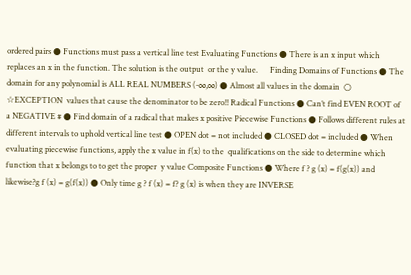ordered pairs ● Functions must pass a vertical line test Evaluating Functions ● There is an x input which replaces an x in the function. The solution is the output  or the y value.      Finding Domains of Functions ● The domain for any polynomial is ALL REAL NUMBERS (-∞,∞) ● Almost all values in the domain  ○ ☆EXCEPTION  values that cause the denominator to be zero!! Radical Functions ● Can’t find EVEN ROOT of a NEGATIVE # ● Find domain of a radical that makes x positive Piecewise Functions ● Follows different rules at different intervals to uphold vertical line test ● OPEN dot = not included ● CLOSED dot = included ● When evaluating piecewise functions, apply the x value in f(x) to the  qualifications on the side to determine which function that x belongs to to get the proper  y value Composite Functions ● Where f ? g (x) = f(g(x)) and likewise?g f (x) = g(f(x)) ● Only time g ? f (x) = f? g (x) is when they are INVERSE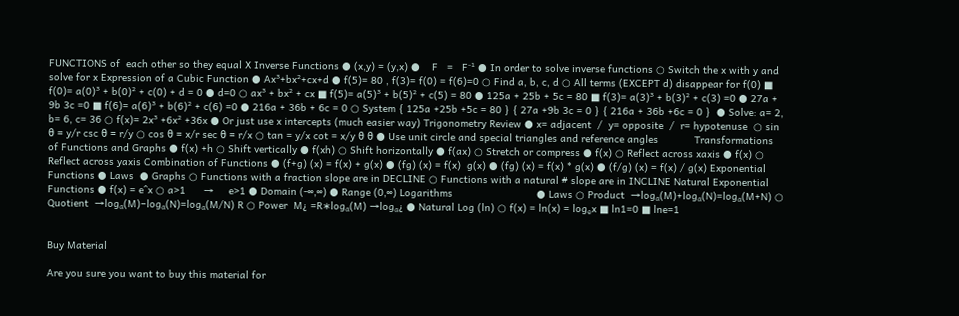FUNCTIONS of  each other so they equal X Inverse Functions ● (x,y) = (y,x) ●    F   =   F⁻¹ ● In order to solve inverse functions ○ Switch the x with y and solve for x Expression of a Cubic Function ● Ax³+bx²+cx+d ● f(5)= 80 , f(3)= f(0) = f(6)=0 ○ Find a, b, c, d ○ All terms (EXCEPT d) disappear for f(0) ■ f(0)= a(0)³ + b(0)² + c(0) + d = 0 ● d=0 ○ ax³ + bx² + cx ■ f(5)= a(5)³ + b(5)² + c(5) = 80 ● 125a + 25b + 5c = 80 ■ f(3)= a(3)³ + b(3)² + c(3) =0 ● 27a + 9b 3c =0 ■ f(6)= a(6)³ + b(6)² + c(6) =0 ● 216a + 36b + 6c = 0 ○ System { 125a +25b +5c = 80 } { 27a +9b 3c = 0 } { 216a + 36b +6c = 0 }  ● Solve: a= 2, b= 6, c= 36 ○ f(x)= 2x³ +6x² +36x ● Or just use x intercepts (much easier way) Trigonometry Review ● x= adjacent  /  y= opposite  /  r= hypotenuse  ○ sin θ = y/r csc θ = r/y ○ cos θ = x/r sec θ = r/x ○ tan = y/x cot = x/y θ θ ● Use unit circle and special triangles and reference angles            Transformations of Functions and Graphs ● f(x) +h ○ Shift vertically ● f(xh) ○ Shift horizontally ● f(ax) ○ Stretch or compress ● f(x) ○ Reflect across xaxis ● f(x) ○ Reflect across yaxis Combination of Functions ● (f+g) (x) = f(x) + g(x) ● (fg) (x) = f(x)  g(x) ● (fg) (x) = f(x) * g(x) ● (f/g) (x) = f(x) / g(x) Exponential Functions ● Laws  ● Graphs ○ Functions with a fraction slope are in DECLINE ○ Functions with a natural # slope are in INCLINE Natural Exponential Functions ● f(x) = e^x ○ a>1      →     e>1 ● Domain (-∞,∞) ● Range (0,∞) Logarithms                            ● Laws ○ Product  →logₐ(M)+logₐ(N)=logₐ(M+N) ○ Quotient  →logₐ(M)−logₐ(N)=logₐ(M/N) R ○ Power  M¿ =R∗logₐ(M) →logₐ¿ ● Natural Log (ln) ○ f(x) = ln(x) = logₑx ■ ln1=0 ■ lne=1


Buy Material

Are you sure you want to buy this material for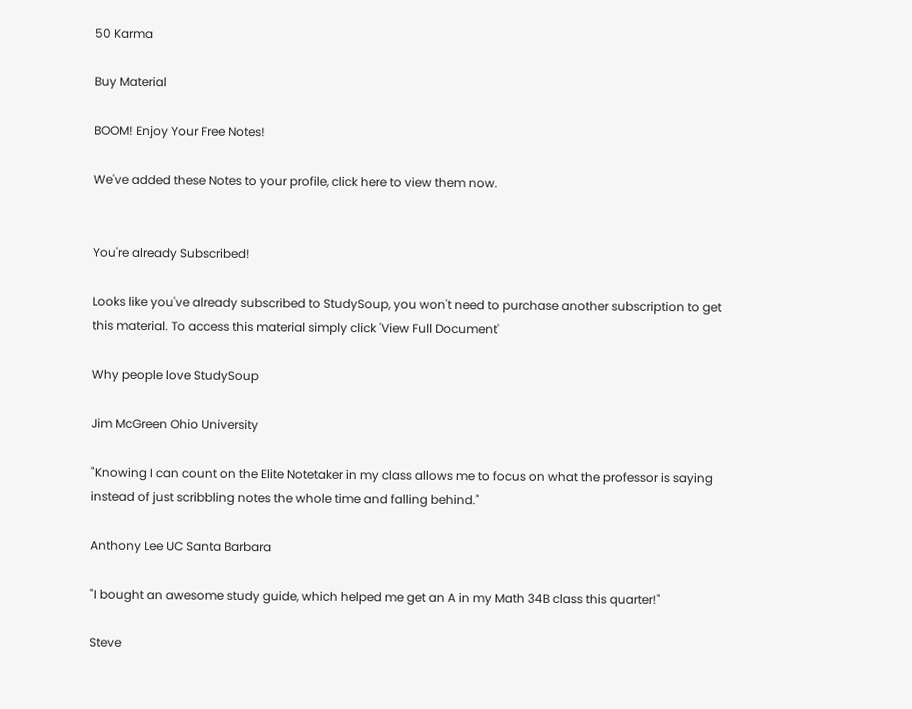50 Karma

Buy Material

BOOM! Enjoy Your Free Notes!

We've added these Notes to your profile, click here to view them now.


You're already Subscribed!

Looks like you've already subscribed to StudySoup, you won't need to purchase another subscription to get this material. To access this material simply click 'View Full Document'

Why people love StudySoup

Jim McGreen Ohio University

"Knowing I can count on the Elite Notetaker in my class allows me to focus on what the professor is saying instead of just scribbling notes the whole time and falling behind."

Anthony Lee UC Santa Barbara

"I bought an awesome study guide, which helped me get an A in my Math 34B class this quarter!"

Steve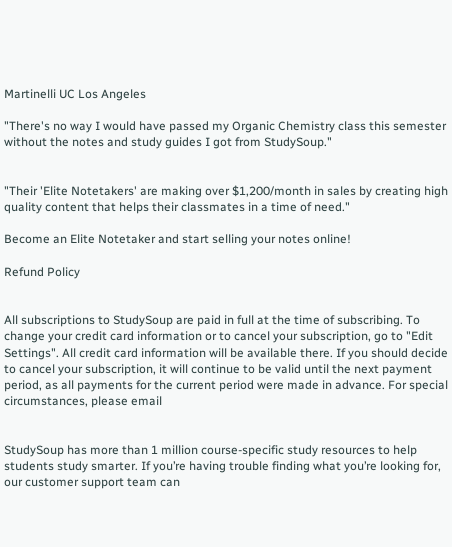Martinelli UC Los Angeles

"There's no way I would have passed my Organic Chemistry class this semester without the notes and study guides I got from StudySoup."


"Their 'Elite Notetakers' are making over $1,200/month in sales by creating high quality content that helps their classmates in a time of need."

Become an Elite Notetaker and start selling your notes online!

Refund Policy


All subscriptions to StudySoup are paid in full at the time of subscribing. To change your credit card information or to cancel your subscription, go to "Edit Settings". All credit card information will be available there. If you should decide to cancel your subscription, it will continue to be valid until the next payment period, as all payments for the current period were made in advance. For special circumstances, please email


StudySoup has more than 1 million course-specific study resources to help students study smarter. If you’re having trouble finding what you’re looking for, our customer support team can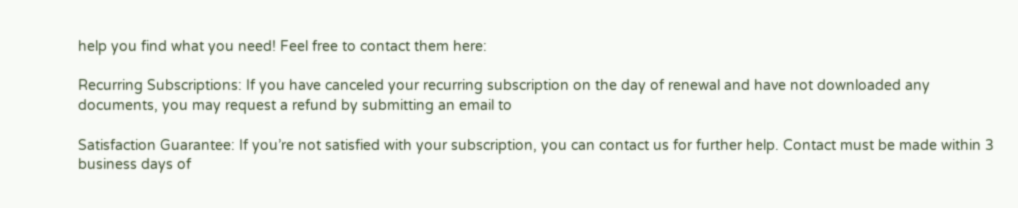help you find what you need! Feel free to contact them here:

Recurring Subscriptions: If you have canceled your recurring subscription on the day of renewal and have not downloaded any documents, you may request a refund by submitting an email to

Satisfaction Guarantee: If you’re not satisfied with your subscription, you can contact us for further help. Contact must be made within 3 business days of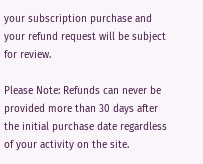your subscription purchase and your refund request will be subject for review.

Please Note: Refunds can never be provided more than 30 days after the initial purchase date regardless of your activity on the site.